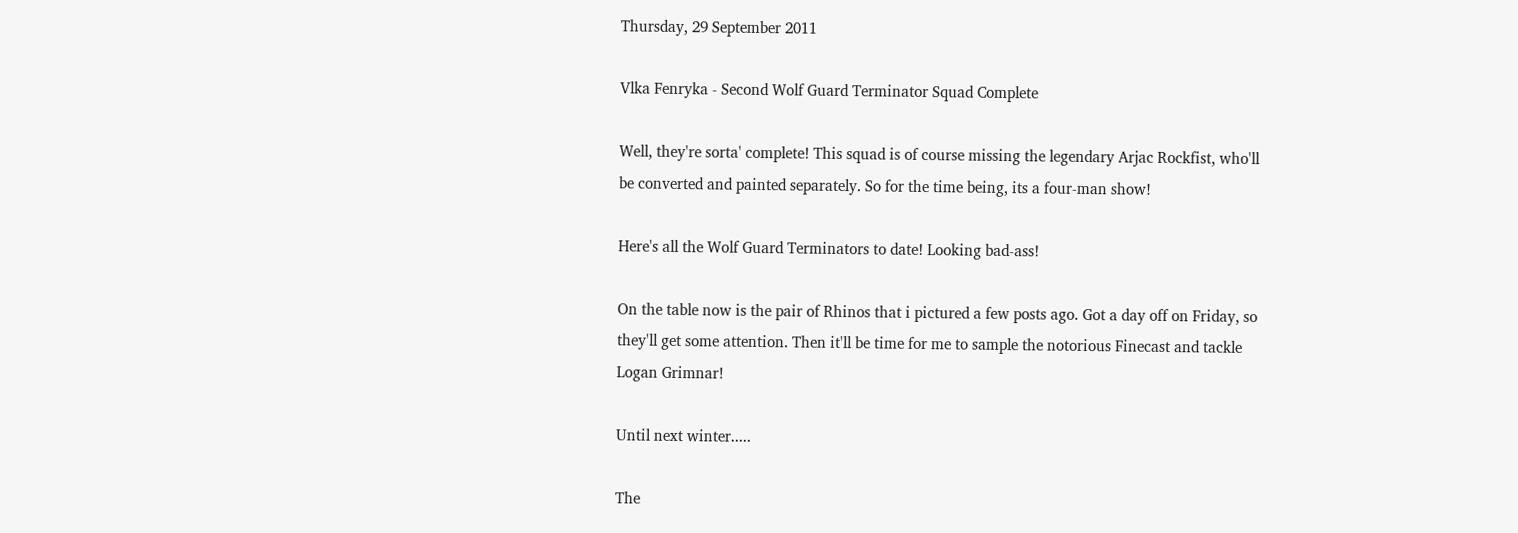Thursday, 29 September 2011

Vlka Fenryka - Second Wolf Guard Terminator Squad Complete

Well, they're sorta' complete! This squad is of course missing the legendary Arjac Rockfist, who'll be converted and painted separately. So for the time being, its a four-man show!

Here's all the Wolf Guard Terminators to date! Looking bad-ass!

On the table now is the pair of Rhinos that i pictured a few posts ago. Got a day off on Friday, so they'll get some attention. Then it'll be time for me to sample the notorious Finecast and tackle Logan Grimnar!

Until next winter.....

The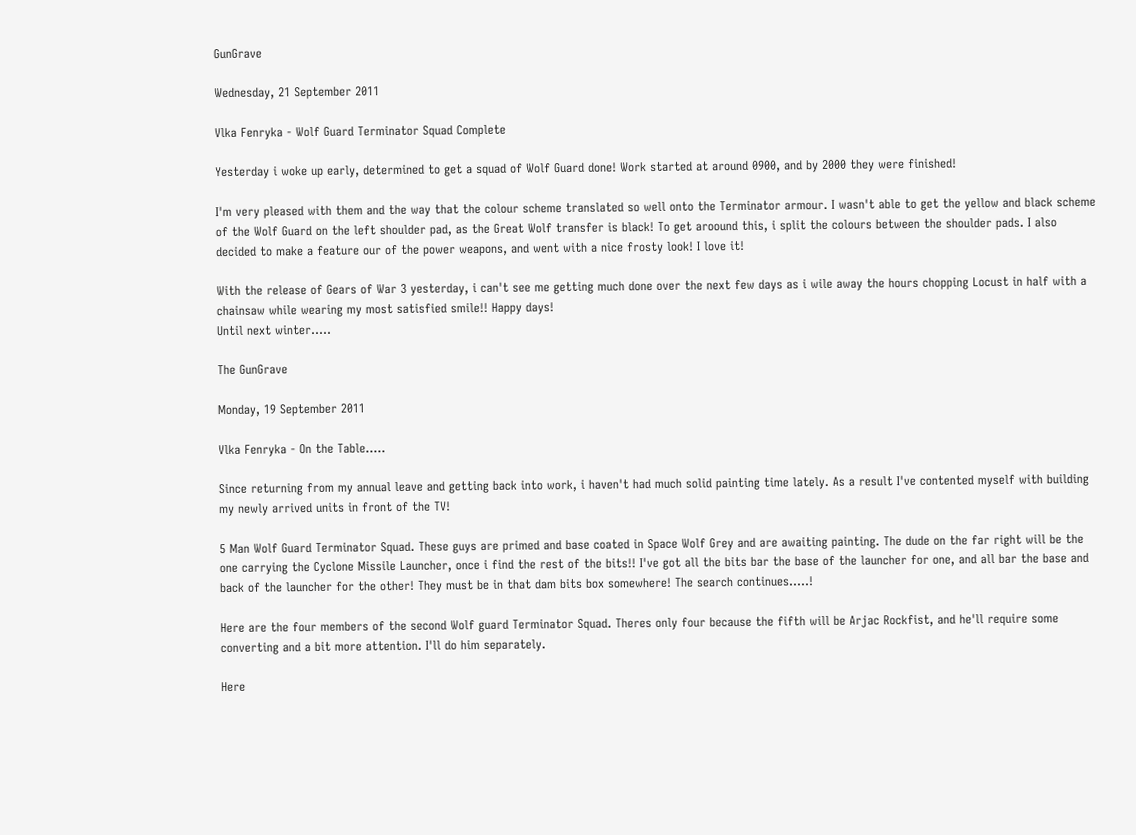GunGrave

Wednesday, 21 September 2011

Vlka Fenryka - Wolf Guard Terminator Squad Complete

Yesterday i woke up early, determined to get a squad of Wolf Guard done! Work started at around 0900, and by 2000 they were finished!

I'm very pleased with them and the way that the colour scheme translated so well onto the Terminator armour. I wasn't able to get the yellow and black scheme of the Wolf Guard on the left shoulder pad, as the Great Wolf transfer is black! To get aroound this, i split the colours between the shoulder pads. I also decided to make a feature our of the power weapons, and went with a nice frosty look! I love it!

With the release of Gears of War 3 yesterday, i can't see me getting much done over the next few days as i wile away the hours chopping Locust in half with a chainsaw while wearing my most satisfied smile!! Happy days!
Until next winter.....

The GunGrave

Monday, 19 September 2011

Vlka Fenryka - On the Table.....

Since returning from my annual leave and getting back into work, i haven't had much solid painting time lately. As a result I've contented myself with building my newly arrived units in front of the TV!

5 Man Wolf Guard Terminator Squad. These guys are primed and base coated in Space Wolf Grey and are awaiting painting. The dude on the far right will be the one carrying the Cyclone Missile Launcher, once i find the rest of the bits!! I've got all the bits bar the base of the launcher for one, and all bar the base and back of the launcher for the other! They must be in that dam bits box somewhere! The search continues.....!

Here are the four members of the second Wolf guard Terminator Squad. Theres only four because the fifth will be Arjac Rockfist, and he'll require some converting and a bit more attention. I'll do him separately.

Here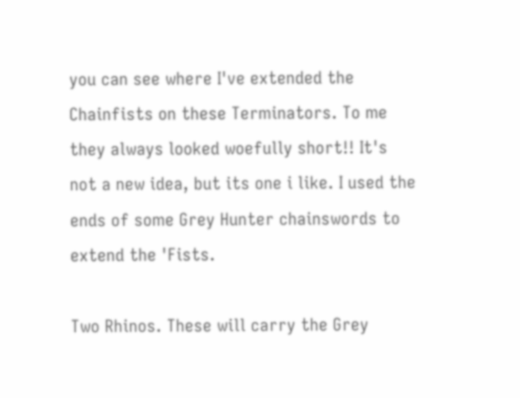you can see where I've extended the Chainfists on these Terminators. To me they always looked woefully short!! It's not a new idea, but its one i like. I used the ends of some Grey Hunter chainswords to extend the 'Fists.

Two Rhinos. These will carry the Grey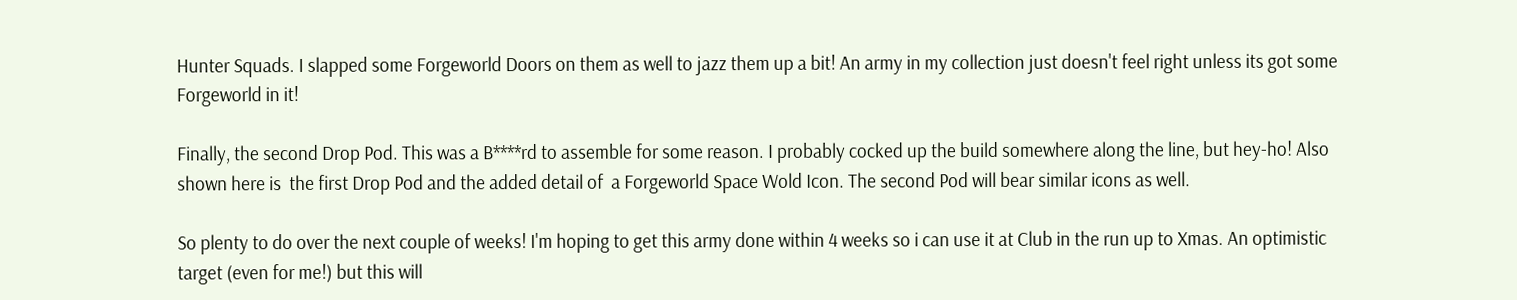Hunter Squads. I slapped some Forgeworld Doors on them as well to jazz them up a bit! An army in my collection just doesn't feel right unless its got some Forgeworld in it!

Finally, the second Drop Pod. This was a B****rd to assemble for some reason. I probably cocked up the build somewhere along the line, but hey-ho! Also shown here is  the first Drop Pod and the added detail of  a Forgeworld Space Wold Icon. The second Pod will bear similar icons as well.

So plenty to do over the next couple of weeks! I'm hoping to get this army done within 4 weeks so i can use it at Club in the run up to Xmas. An optimistic target (even for me!) but this will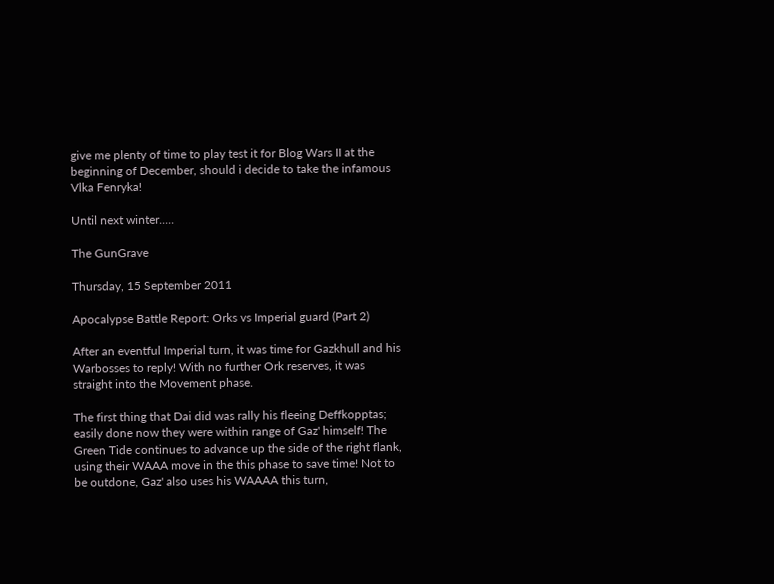give me plenty of time to play test it for Blog Wars II at the beginning of December, should i decide to take the infamous Vlka Fenryka!

Until next winter.....

The GunGrave

Thursday, 15 September 2011

Apocalypse Battle Report: Orks vs Imperial guard (Part 2)

After an eventful Imperial turn, it was time for Gazkhull and his Warbosses to reply! With no further Ork reserves, it was straight into the Movement phase.

The first thing that Dai did was rally his fleeing Deffkopptas; easily done now they were within range of Gaz' himself! The Green Tide continues to advance up the side of the right flank, using their WAAA move in the this phase to save time! Not to be outdone, Gaz' also uses his WAAAA this turn,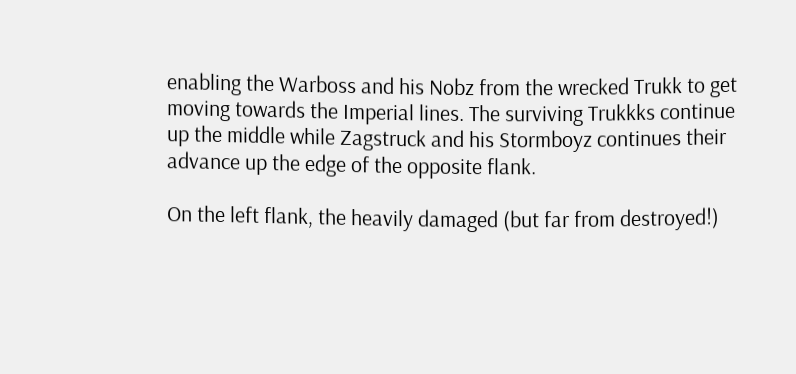enabling the Warboss and his Nobz from the wrecked Trukk to get moving towards the Imperial lines. The surviving Trukkks continue up the middle while Zagstruck and his Stormboyz continues their advance up the edge of the opposite flank.

On the left flank, the heavily damaged (but far from destroyed!)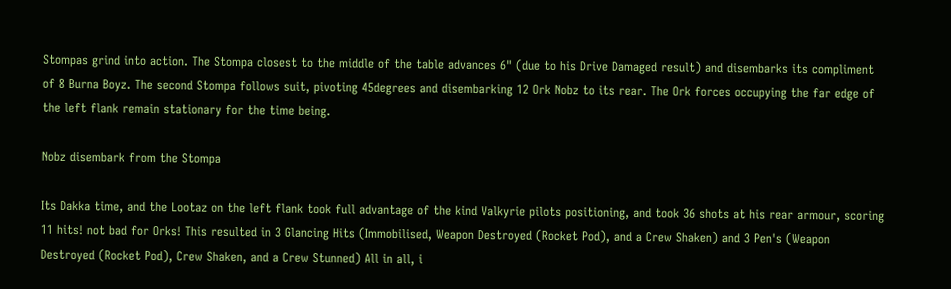Stompas grind into action. The Stompa closest to the middle of the table advances 6" (due to his Drive Damaged result) and disembarks its compliment of 8 Burna Boyz. The second Stompa follows suit, pivoting 45degrees and disembarking 12 Ork Nobz to its rear. The Ork forces occupying the far edge of the left flank remain stationary for the time being.

Nobz disembark from the Stompa

Its Dakka time, and the Lootaz on the left flank took full advantage of the kind Valkyrie pilots positioning, and took 36 shots at his rear armour, scoring 11 hits! not bad for Orks! This resulted in 3 Glancing Hits (Immobilised, Weapon Destroyed (Rocket Pod), and a Crew Shaken) and 3 Pen's (Weapon Destroyed (Rocket Pod), Crew Shaken, and a Crew Stunned) All in all, i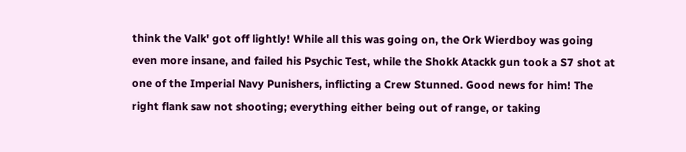think the Valk' got off lightly! While all this was going on, the Ork Wierdboy was going even more insane, and failed his Psychic Test, while the Shokk Atackk gun took a S7 shot at one of the Imperial Navy Punishers, inflicting a Crew Stunned. Good news for him! The right flank saw not shooting; everything either being out of range, or taking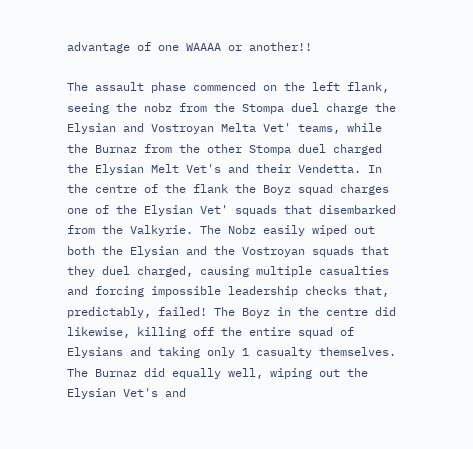advantage of one WAAAA or another!!

The assault phase commenced on the left flank, seeing the nobz from the Stompa duel charge the Elysian and Vostroyan Melta Vet' teams, while the Burnaz from the other Stompa duel charged the Elysian Melt Vet's and their Vendetta. In the centre of the flank the Boyz squad charges one of the Elysian Vet' squads that disembarked from the Valkyrie. The Nobz easily wiped out both the Elysian and the Vostroyan squads that they duel charged, causing multiple casualties and forcing impossible leadership checks that, predictably, failed! The Boyz in the centre did likewise, killing off the entire squad of Elysians and taking only 1 casualty themselves. The Burnaz did equally well, wiping out the Elysian Vet's and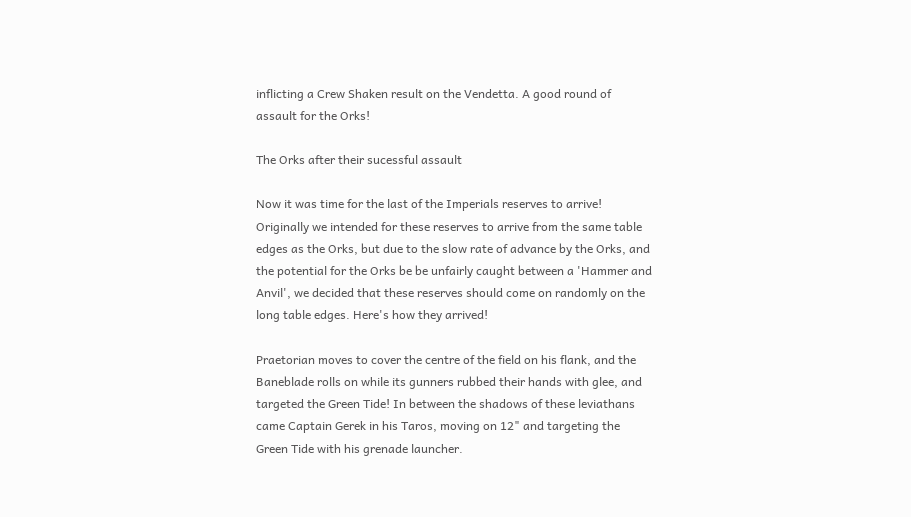inflicting a Crew Shaken result on the Vendetta. A good round of assault for the Orks!

The Orks after their sucessful assault

Now it was time for the last of the Imperials reserves to arrive! Originally we intended for these reserves to arrive from the same table edges as the Orks, but due to the slow rate of advance by the Orks, and the potential for the Orks be be unfairly caught between a 'Hammer and Anvil', we decided that these reserves should come on randomly on the long table edges. Here's how they arrived!

Praetorian moves to cover the centre of the field on his flank, and the Baneblade rolls on while its gunners rubbed their hands with glee, and targeted the Green Tide! In between the shadows of these leviathans came Captain Gerek in his Taros, moving on 12" and targeting the Green Tide with his grenade launcher.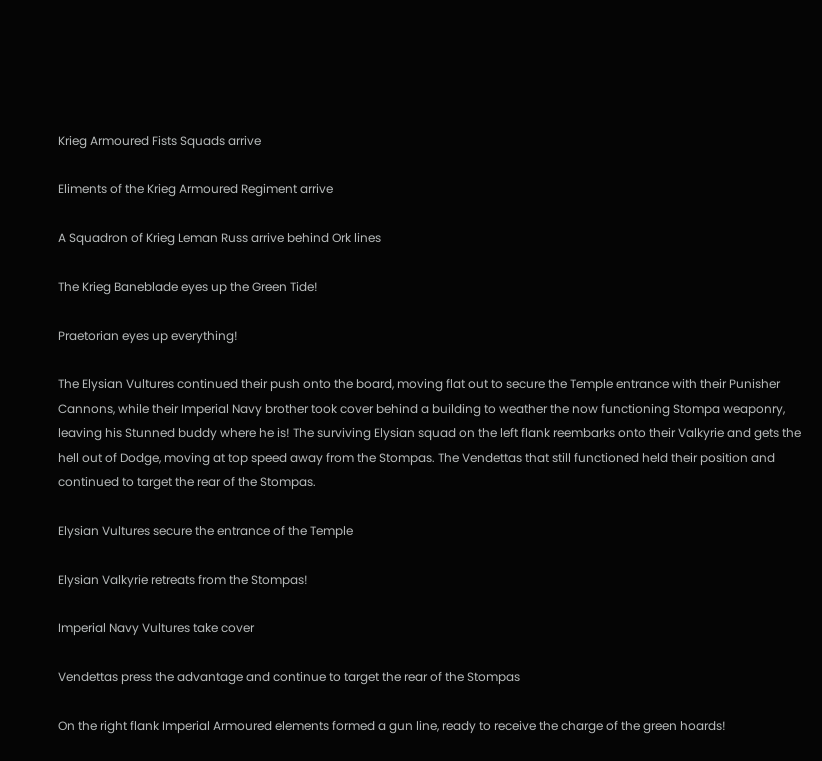Krieg Armoured Fists Squads arrive

Eliments of the Krieg Armoured Regiment arrive

A Squadron of Krieg Leman Russ arrive behind Ork lines

The Krieg Baneblade eyes up the Green Tide!

Praetorian eyes up everything!

The Elysian Vultures continued their push onto the board, moving flat out to secure the Temple entrance with their Punisher Cannons, while their Imperial Navy brother took cover behind a building to weather the now functioning Stompa weaponry, leaving his Stunned buddy where he is! The surviving Elysian squad on the left flank reembarks onto their Valkyrie and gets the hell out of Dodge, moving at top speed away from the Stompas. The Vendettas that still functioned held their position and continued to target the rear of the Stompas.

Elysian Vultures secure the entrance of the Temple

Elysian Valkyrie retreats from the Stompas!

Imperial Navy Vultures take cover

Vendettas press the advantage and continue to target the rear of the Stompas

On the right flank Imperial Armoured elements formed a gun line, ready to receive the charge of the green hoards!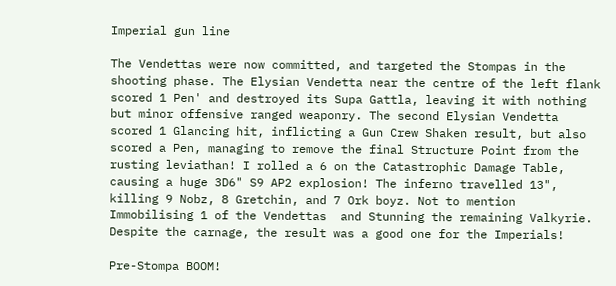Imperial gun line

The Vendettas were now committed, and targeted the Stompas in the shooting phase. The Elysian Vendetta near the centre of the left flank scored 1 Pen' and destroyed its Supa Gattla, leaving it with nothing but minor offensive ranged weaponry. The second Elysian Vendetta scored 1 Glancing hit, inflicting a Gun Crew Shaken result, but also scored a Pen, managing to remove the final Structure Point from the rusting leviathan! I rolled a 6 on the Catastrophic Damage Table, causing a huge 3D6" S9 AP2 explosion! The inferno travelled 13", killing 9 Nobz, 8 Gretchin, and 7 Ork boyz. Not to mention Immobilising 1 of the Vendettas  and Stunning the remaining Valkyrie. Despite the carnage, the result was a good one for the Imperials!

Pre-Stompa BOOM!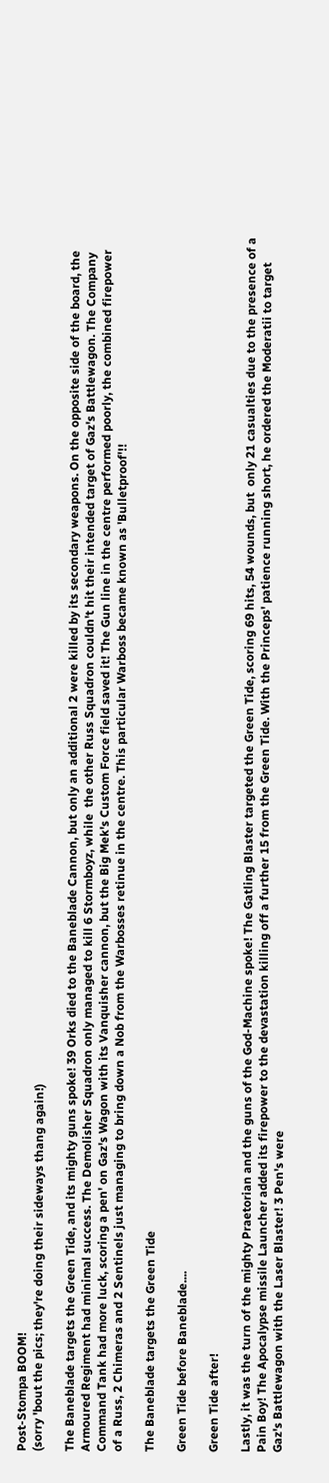Post-Stompa BOOM!
(sorry 'bout the pics; they're doing their sideways thang again!)

The Baneblade targets the Green Tide, and its mighty guns spoke! 39 Orks died to the Baneblade Cannon, but only an additional 2 were killed by its secondary weapons. On the opposite side of the board, the Armoured Regiment had minimal success. The Demolisher Squadron only managed to kill 6 Stormboyz, while  the other Russ Squadron couldn't hit their intended target of Gaz's Battlewagon. The Company Command Tank had more luck, scoring a pen' on Gaz's Wagon with its Vanquisher cannon, but the Big Mek's Custom Force field saved it! The Gun line in the centre performed poorly, the combined firepower of a Russ, 2 Chimeras and 2 Sentinels just managing to bring down a Nob from the Warbosses retinue in the centre. This particular Warboss became known as 'Bulletproof'!!

The Baneblade targets the Green Tide

Green Tide before Baneblade....

Green Tide after!

Lastly, it was the turn of the mighty Praetorian and the guns of the God-Machine spoke! The Gatling Blaster targeted the Green Tide, scoring 69 hits, 54 wounds, but  only 21 casualties due to the presence of a Pain Boy! The Apocalypse missile Launcher added its firepower to the devastation killing off a further 15 from the Green Tide. With the Princeps' patience running short, he ordered the Moderatii to target Gaz's Battlewagon with the Laser Blaster! 3 Pen's were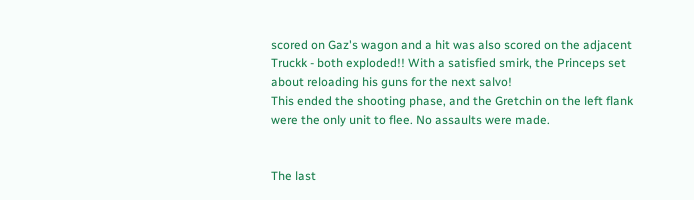scored on Gaz's wagon and a hit was also scored on the adjacent Truckk - both exploded!! With a satisfied smirk, the Princeps set about reloading his guns for the next salvo!
This ended the shooting phase, and the Gretchin on the left flank were the only unit to flee. No assaults were made.


The last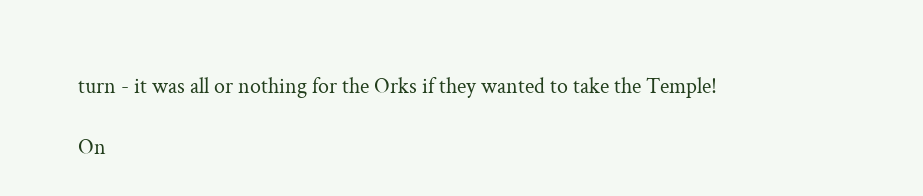turn - it was all or nothing for the Orks if they wanted to take the Temple!

On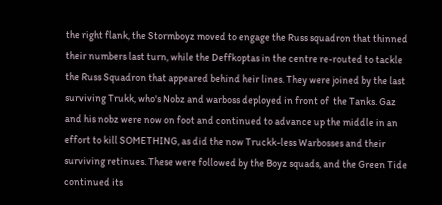the right flank, the Stormboyz moved to engage the Russ squadron that thinned their numbers last turn, while the Deffkoptas in the centre re-routed to tackle the Russ Squadron that appeared behind heir lines. They were joined by the last surviving Trukk, who's Nobz and warboss deployed in front of  the Tanks. Gaz and his nobz were now on foot and continued to advance up the middle in an effort to kill SOMETHING, as did the now Truckk-less Warbosses and their surviving retinues. These were followed by the Boyz squads, and the Green Tide continued its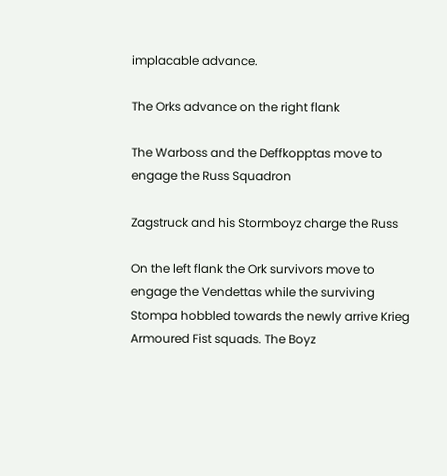implacable advance.

The Orks advance on the right flank

The Warboss and the Deffkopptas move to engage the Russ Squadron

Zagstruck and his Stormboyz charge the Russ

On the left flank the Ork survivors move to engage the Vendettas while the surviving Stompa hobbled towards the newly arrive Krieg Armoured Fist squads. The Boyz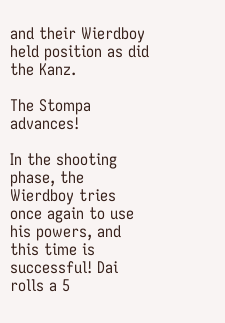and their Wierdboy held position as did the Kanz.

The Stompa advances!

In the shooting phase, the Wierdboy tries once again to use his powers, and this time is successful! Dai rolls a 5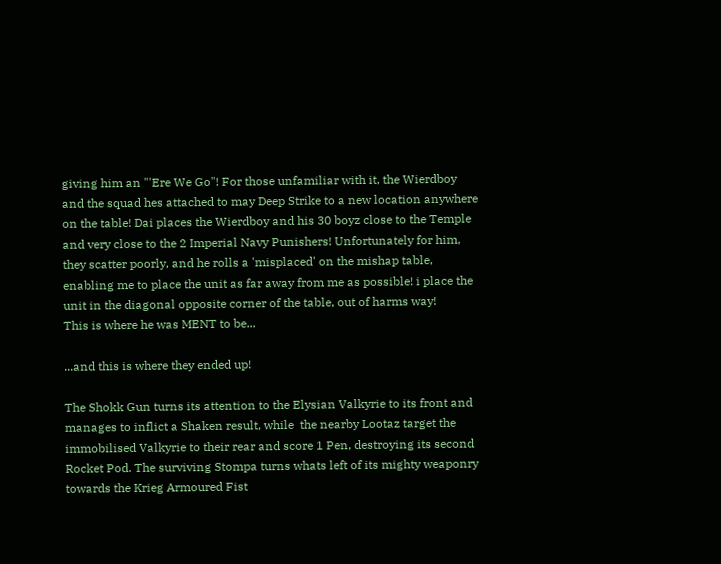giving him an "'Ere We Go"! For those unfamiliar with it, the Wierdboy and the squad hes attached to may Deep Strike to a new location anywhere on the table! Dai places the Wierdboy and his 30 boyz close to the Temple and very close to the 2 Imperial Navy Punishers! Unfortunately for him, they scatter poorly, and he rolls a 'misplaced' on the mishap table, enabling me to place the unit as far away from me as possible! i place the unit in the diagonal opposite corner of the table, out of harms way!
This is where he was MENT to be...

...and this is where they ended up!

The Shokk Gun turns its attention to the Elysian Valkyrie to its front and manages to inflict a Shaken result, while  the nearby Lootaz target the immobilised Valkyrie to their rear and score 1 Pen, destroying its second Rocket Pod. The surviving Stompa turns whats left of its mighty weaponry towards the Krieg Armoured Fist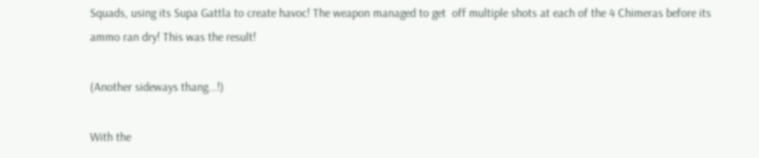Squads, using its Supa Gattla to create havoc! The weapon managed to get  off multiple shots at each of the 4 Chimeras before its ammo ran dry! This was the result!

(Another sideways thang...!)

With the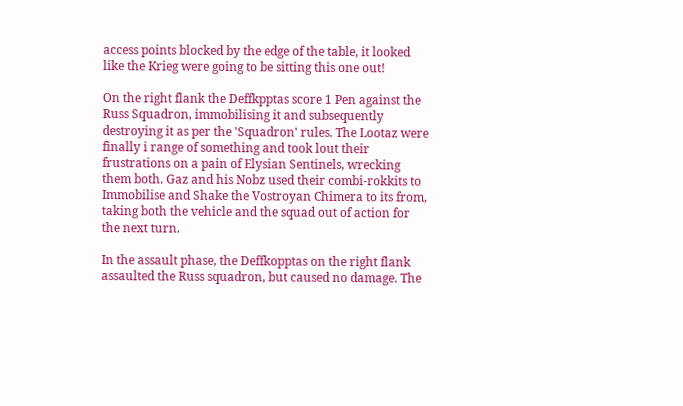access points blocked by the edge of the table, it looked like the Krieg were going to be sitting this one out!

On the right flank the Deffkpptas score 1 Pen against the Russ Squadron, immobilising it and subsequently destroying it as per the 'Squadron' rules. The Lootaz were finally i range of something and took lout their frustrations on a pain of Elysian Sentinels, wrecking them both. Gaz and his Nobz used their combi-rokkits to Immobilise and Shake the Vostroyan Chimera to its from, taking both the vehicle and the squad out of action for the next turn.

In the assault phase, the Deffkopptas on the right flank assaulted the Russ squadron, but caused no damage. The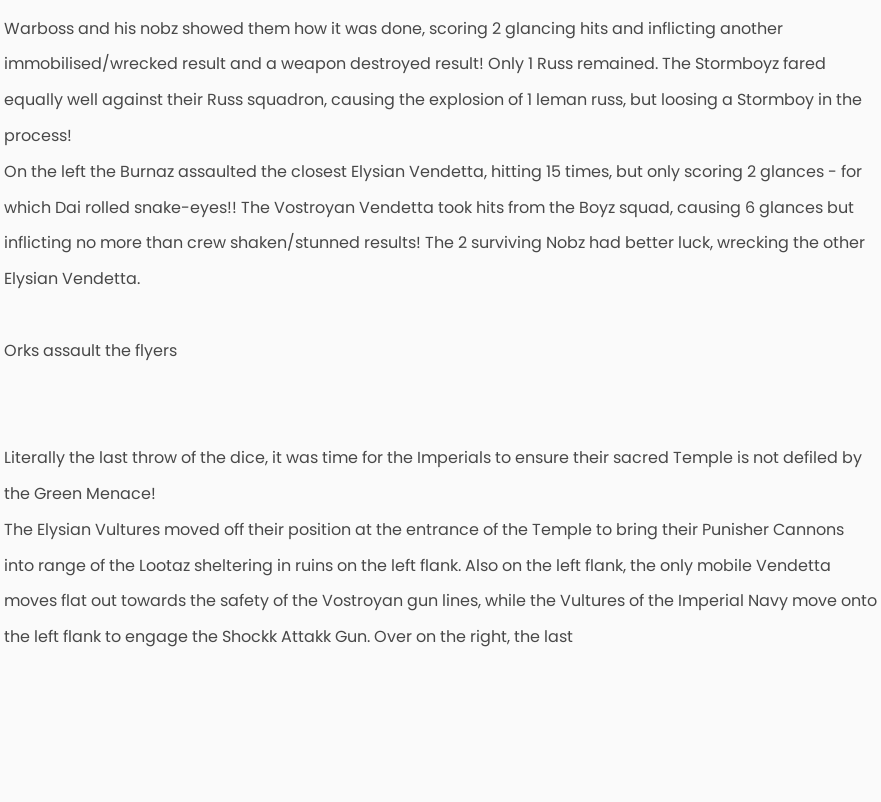Warboss and his nobz showed them how it was done, scoring 2 glancing hits and inflicting another immobilised/wrecked result and a weapon destroyed result! Only 1 Russ remained. The Stormboyz fared equally well against their Russ squadron, causing the explosion of 1 leman russ, but loosing a Stormboy in the process!
On the left the Burnaz assaulted the closest Elysian Vendetta, hitting 15 times, but only scoring 2 glances - for which Dai rolled snake-eyes!! The Vostroyan Vendetta took hits from the Boyz squad, causing 6 glances but inflicting no more than crew shaken/stunned results! The 2 surviving Nobz had better luck, wrecking the other Elysian Vendetta.

Orks assault the flyers


Literally the last throw of the dice, it was time for the Imperials to ensure their sacred Temple is not defiled by the Green Menace!
The Elysian Vultures moved off their position at the entrance of the Temple to bring their Punisher Cannons into range of the Lootaz sheltering in ruins on the left flank. Also on the left flank, the only mobile Vendetta moves flat out towards the safety of the Vostroyan gun lines, while the Vultures of the Imperial Navy move onto the left flank to engage the Shockk Attakk Gun. Over on the right, the last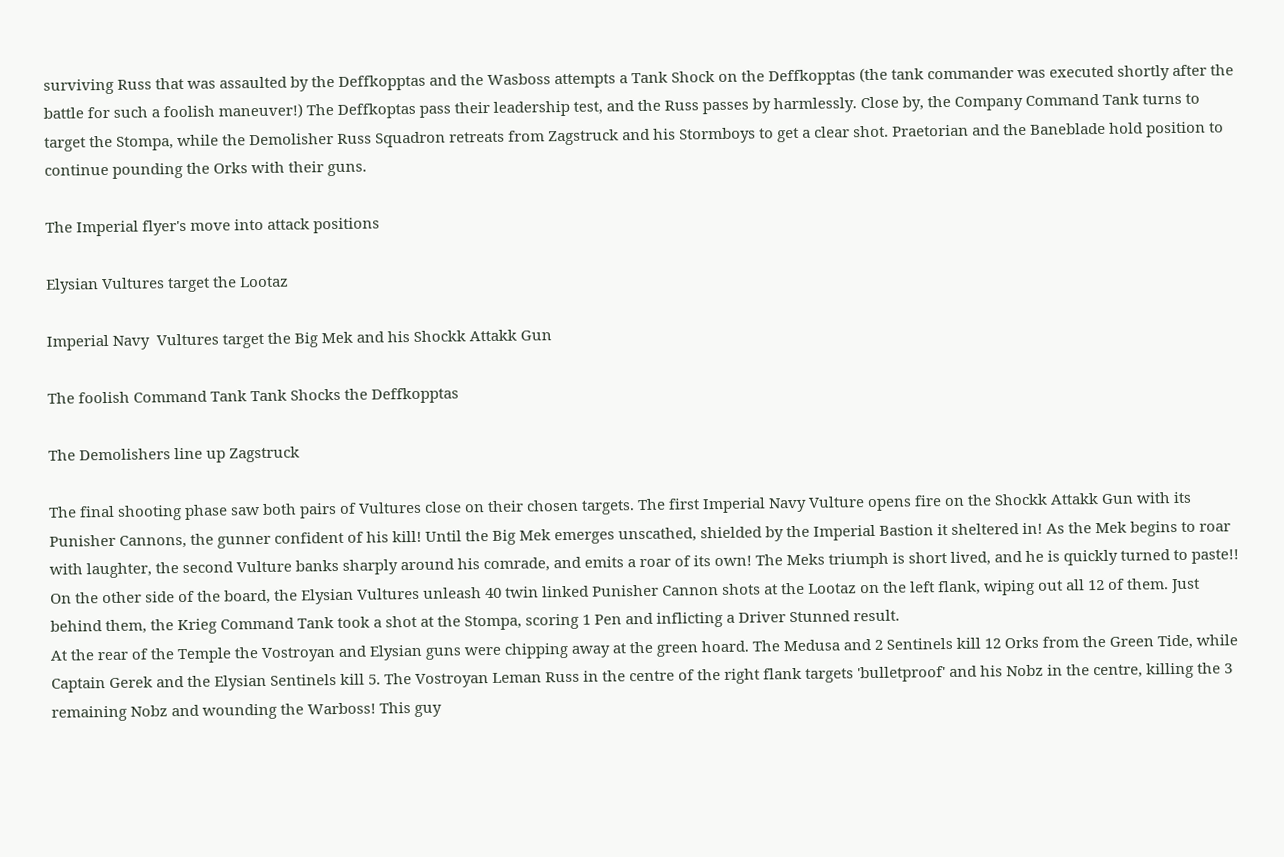surviving Russ that was assaulted by the Deffkopptas and the Wasboss attempts a Tank Shock on the Deffkopptas (the tank commander was executed shortly after the battle for such a foolish maneuver!) The Deffkoptas pass their leadership test, and the Russ passes by harmlessly. Close by, the Company Command Tank turns to target the Stompa, while the Demolisher Russ Squadron retreats from Zagstruck and his Stormboys to get a clear shot. Praetorian and the Baneblade hold position to continue pounding the Orks with their guns.

The Imperial flyer's move into attack positions

Elysian Vultures target the Lootaz

Imperial Navy  Vultures target the Big Mek and his Shockk Attakk Gun

The foolish Command Tank Tank Shocks the Deffkopptas

The Demolishers line up Zagstruck

The final shooting phase saw both pairs of Vultures close on their chosen targets. The first Imperial Navy Vulture opens fire on the Shockk Attakk Gun with its Punisher Cannons, the gunner confident of his kill! Until the Big Mek emerges unscathed, shielded by the Imperial Bastion it sheltered in! As the Mek begins to roar with laughter, the second Vulture banks sharply around his comrade, and emits a roar of its own! The Meks triumph is short lived, and he is quickly turned to paste!! On the other side of the board, the Elysian Vultures unleash 40 twin linked Punisher Cannon shots at the Lootaz on the left flank, wiping out all 12 of them. Just behind them, the Krieg Command Tank took a shot at the Stompa, scoring 1 Pen and inflicting a Driver Stunned result.
At the rear of the Temple the Vostroyan and Elysian guns were chipping away at the green hoard. The Medusa and 2 Sentinels kill 12 Orks from the Green Tide, while Captain Gerek and the Elysian Sentinels kill 5. The Vostroyan Leman Russ in the centre of the right flank targets 'bulletproof' and his Nobz in the centre, killing the 3 remaining Nobz and wounding the Warboss! This guy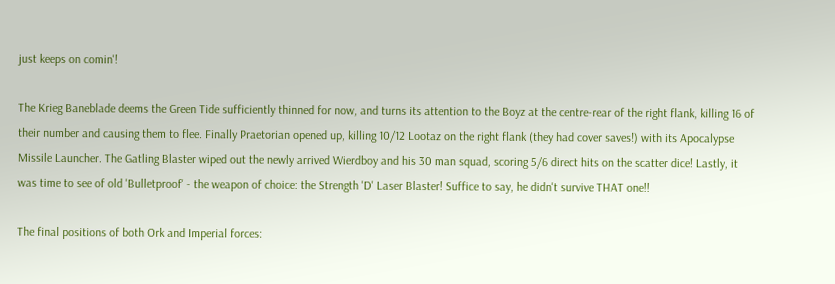just keeps on comin'!

The Krieg Baneblade deems the Green Tide sufficiently thinned for now, and turns its attention to the Boyz at the centre-rear of the right flank, killing 16 of their number and causing them to flee. Finally Praetorian opened up, killing 10/12 Lootaz on the right flank (they had cover saves!) with its Apocalypse Missile Launcher. The Gatling Blaster wiped out the newly arrived Wierdboy and his 30 man squad, scoring 5/6 direct hits on the scatter dice! Lastly, it was time to see of old 'Bulletproof' - the weapon of choice: the Strength 'D' Laser Blaster! Suffice to say, he didn't survive THAT one!!

The final positions of both Ork and Imperial forces: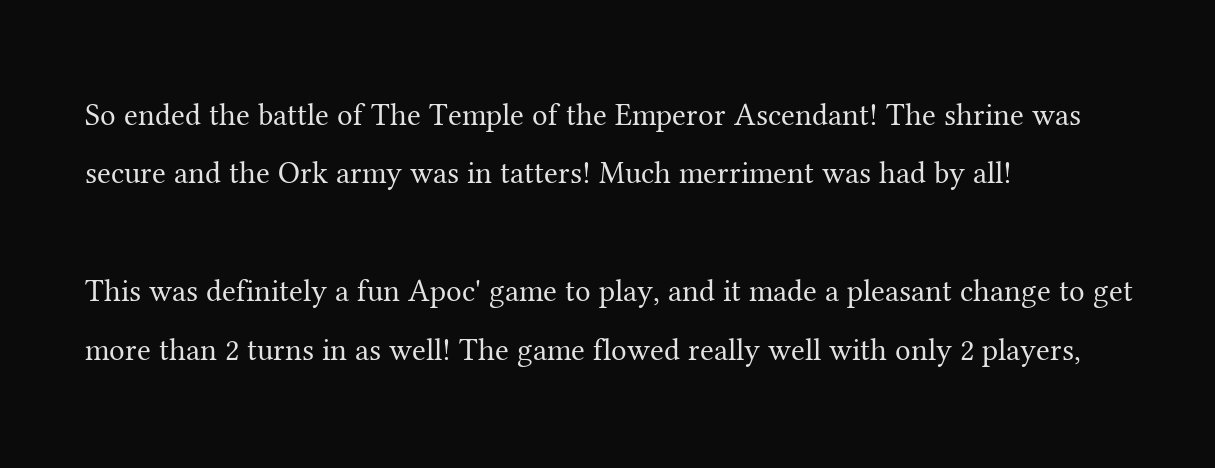So ended the battle of The Temple of the Emperor Ascendant! The shrine was secure and the Ork army was in tatters! Much merriment was had by all!

This was definitely a fun Apoc' game to play, and it made a pleasant change to get more than 2 turns in as well! The game flowed really well with only 2 players,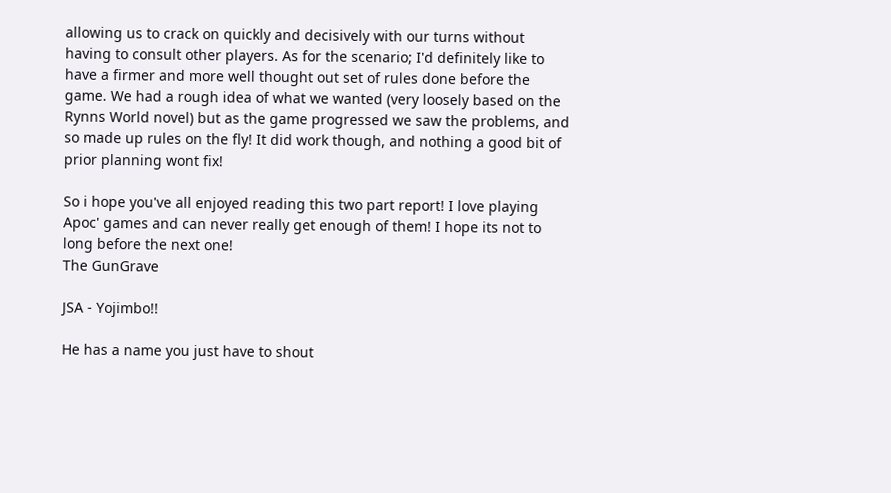allowing us to crack on quickly and decisively with our turns without having to consult other players. As for the scenario; I'd definitely like to have a firmer and more well thought out set of rules done before the game. We had a rough idea of what we wanted (very loosely based on the Rynns World novel) but as the game progressed we saw the problems, and so made up rules on the fly! It did work though, and nothing a good bit of prior planning wont fix!

So i hope you've all enjoyed reading this two part report! I love playing Apoc' games and can never really get enough of them! I hope its not to long before the next one!
The GunGrave

JSA - Yojimbo!!

He has a name you just have to shout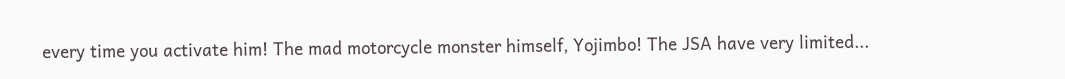every time you activate him! The mad motorcycle monster himself, Yojimbo! The JSA have very limited...